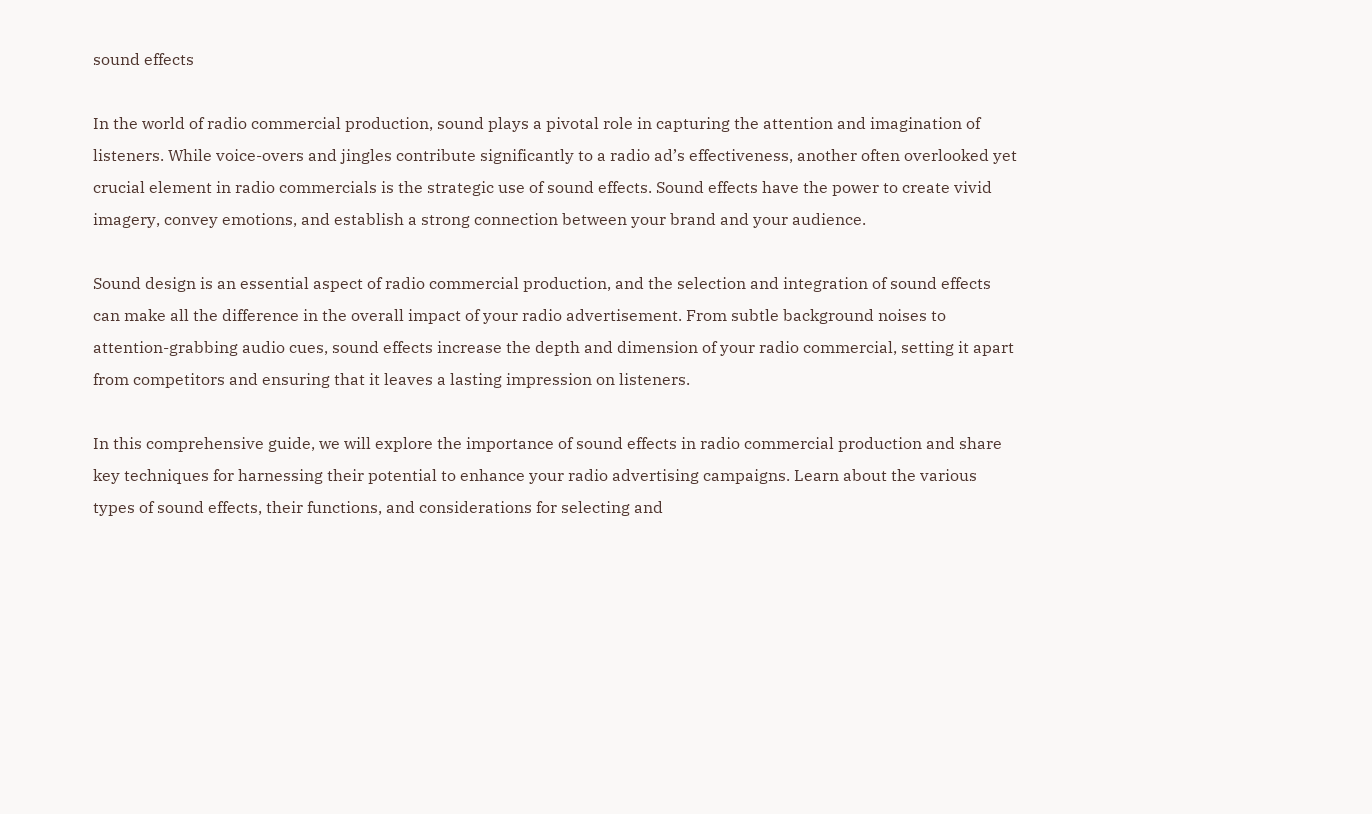sound effects

In the world of radio commercial production, sound plays a pivotal role in capturing the attention and imagination of listeners. While voice-overs and jingles contribute significantly to a radio ad’s effectiveness, another often overlooked yet crucial element in radio commercials is the strategic use of sound effects. Sound effects have the power to create vivid imagery, convey emotions, and establish a strong connection between your brand and your audience.

Sound design is an essential aspect of radio commercial production, and the selection and integration of sound effects can make all the difference in the overall impact of your radio advertisement. From subtle background noises to attention-grabbing audio cues, sound effects increase the depth and dimension of your radio commercial, setting it apart from competitors and ensuring that it leaves a lasting impression on listeners.

In this comprehensive guide, we will explore the importance of sound effects in radio commercial production and share key techniques for harnessing their potential to enhance your radio advertising campaigns. Learn about the various types of sound effects, their functions, and considerations for selecting and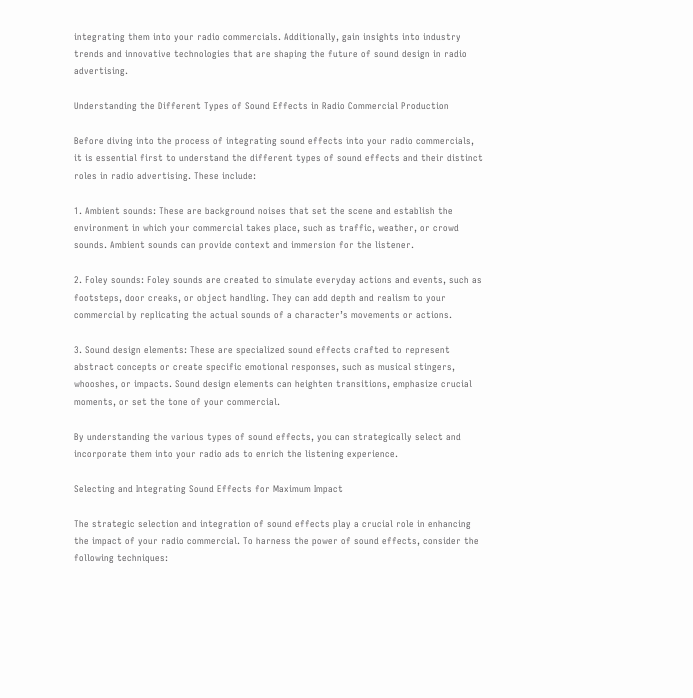integrating them into your radio commercials. Additionally, gain insights into industry trends and innovative technologies that are shaping the future of sound design in radio advertising.

Understanding the Different Types of Sound Effects in Radio Commercial Production

Before diving into the process of integrating sound effects into your radio commercials, it is essential first to understand the different types of sound effects and their distinct roles in radio advertising. These include:

1. Ambient sounds: These are background noises that set the scene and establish the environment in which your commercial takes place, such as traffic, weather, or crowd sounds. Ambient sounds can provide context and immersion for the listener.

2. Foley sounds: Foley sounds are created to simulate everyday actions and events, such as footsteps, door creaks, or object handling. They can add depth and realism to your commercial by replicating the actual sounds of a character’s movements or actions.

3. Sound design elements: These are specialized sound effects crafted to represent abstract concepts or create specific emotional responses, such as musical stingers, whooshes, or impacts. Sound design elements can heighten transitions, emphasize crucial moments, or set the tone of your commercial.

By understanding the various types of sound effects, you can strategically select and incorporate them into your radio ads to enrich the listening experience.

Selecting and Integrating Sound Effects for Maximum Impact

The strategic selection and integration of sound effects play a crucial role in enhancing the impact of your radio commercial. To harness the power of sound effects, consider the following techniques: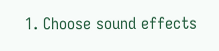1. Choose sound effects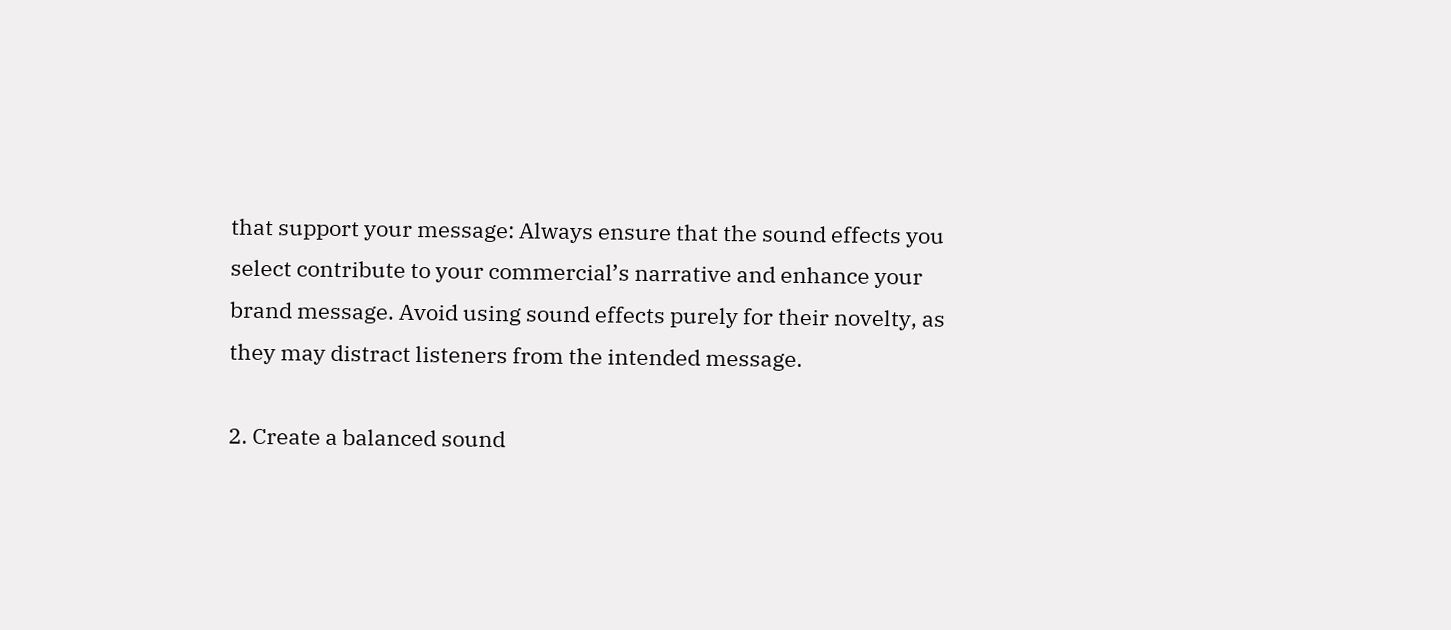that support your message: Always ensure that the sound effects you select contribute to your commercial’s narrative and enhance your brand message. Avoid using sound effects purely for their novelty, as they may distract listeners from the intended message.

2. Create a balanced sound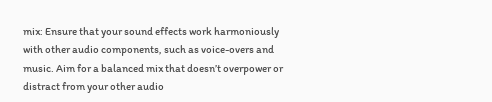mix: Ensure that your sound effects work harmoniously with other audio components, such as voice-overs and music. Aim for a balanced mix that doesn’t overpower or distract from your other audio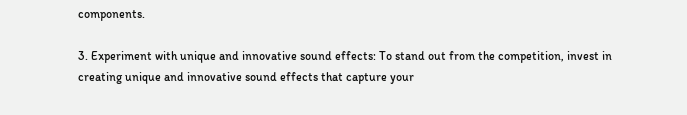components.

3. Experiment with unique and innovative sound effects: To stand out from the competition, invest in creating unique and innovative sound effects that capture your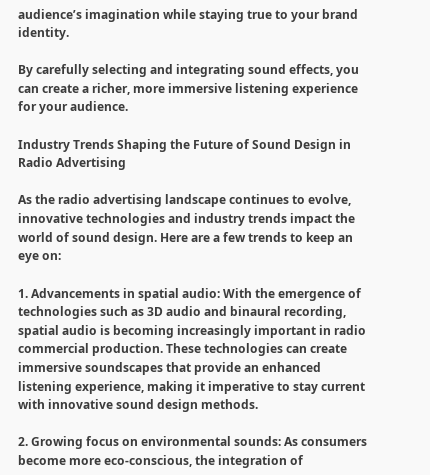audience’s imagination while staying true to your brand identity.

By carefully selecting and integrating sound effects, you can create a richer, more immersive listening experience for your audience.

Industry Trends Shaping the Future of Sound Design in Radio Advertising

As the radio advertising landscape continues to evolve, innovative technologies and industry trends impact the world of sound design. Here are a few trends to keep an eye on:

1. Advancements in spatial audio: With the emergence of technologies such as 3D audio and binaural recording, spatial audio is becoming increasingly important in radio commercial production. These technologies can create immersive soundscapes that provide an enhanced listening experience, making it imperative to stay current with innovative sound design methods.

2. Growing focus on environmental sounds: As consumers become more eco-conscious, the integration of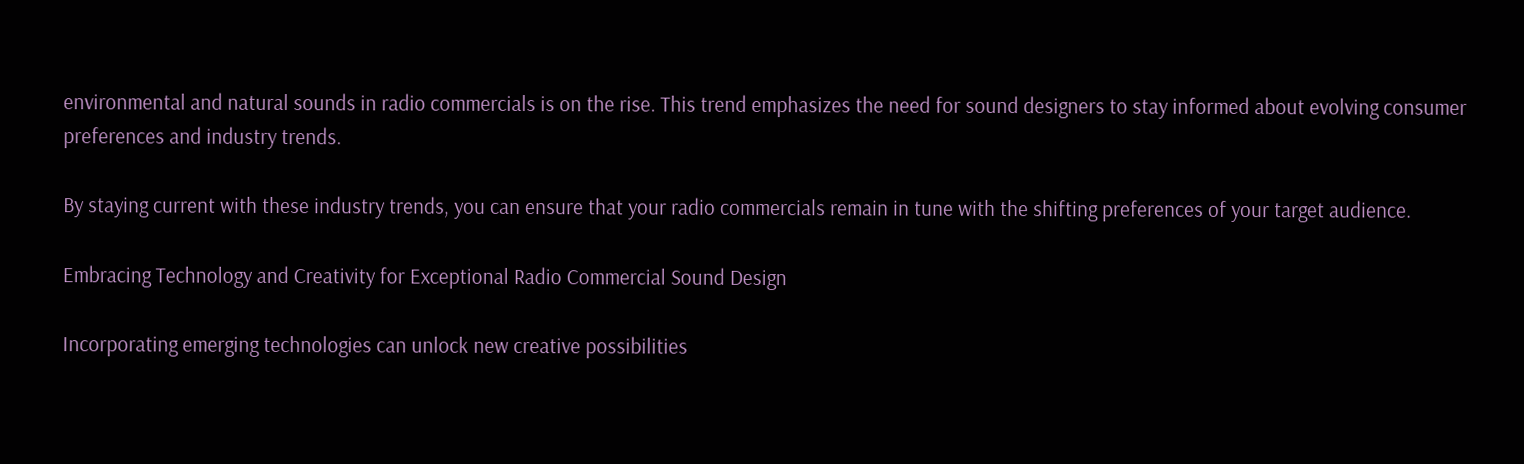environmental and natural sounds in radio commercials is on the rise. This trend emphasizes the need for sound designers to stay informed about evolving consumer preferences and industry trends.

By staying current with these industry trends, you can ensure that your radio commercials remain in tune with the shifting preferences of your target audience.

Embracing Technology and Creativity for Exceptional Radio Commercial Sound Design

Incorporating emerging technologies can unlock new creative possibilities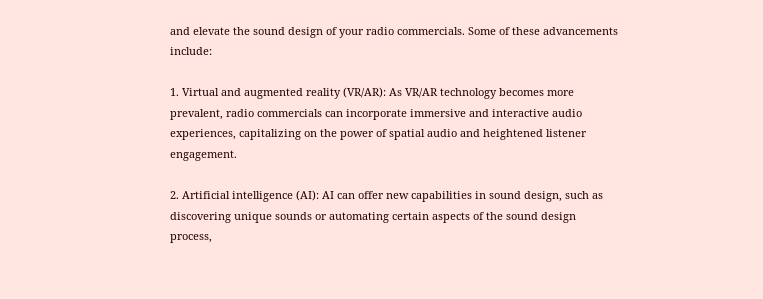and elevate the sound design of your radio commercials. Some of these advancements include:

1. Virtual and augmented reality (VR/AR): As VR/AR technology becomes more prevalent, radio commercials can incorporate immersive and interactive audio experiences, capitalizing on the power of spatial audio and heightened listener engagement.

2. Artificial intelligence (AI): AI can offer new capabilities in sound design, such as discovering unique sounds or automating certain aspects of the sound design process,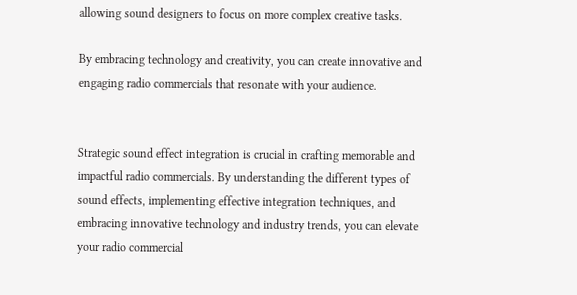allowing sound designers to focus on more complex creative tasks.

By embracing technology and creativity, you can create innovative and engaging radio commercials that resonate with your audience.


Strategic sound effect integration is crucial in crafting memorable and impactful radio commercials. By understanding the different types of sound effects, implementing effective integration techniques, and embracing innovative technology and industry trends, you can elevate your radio commercial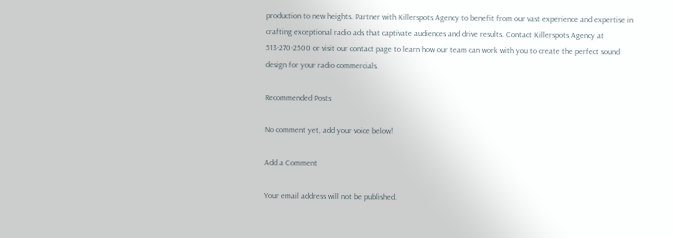production to new heights. Partner with Killerspots Agency to benefit from our vast experience and expertise in crafting exceptional radio ads that captivate audiences and drive results. Contact Killerspots Agency at 513-270-2500 or visit our contact page to learn how our team can work with you to create the perfect sound design for your radio commercials.

Recommended Posts

No comment yet, add your voice below!

Add a Comment

Your email address will not be published.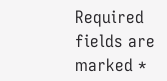Required fields are marked *